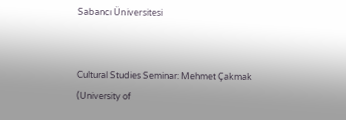Sabancı Üniversitesi


Cultural Studies Seminar: Mehmet Çakmak (University of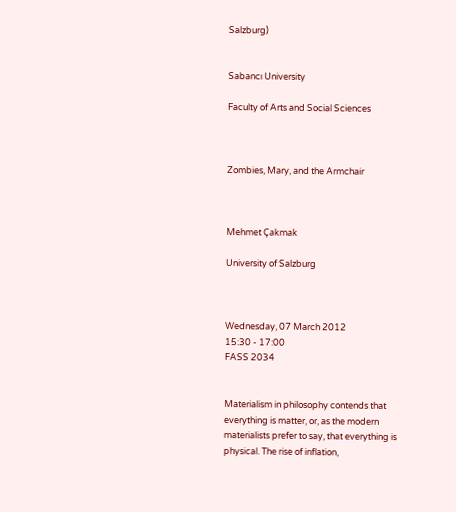Salzburg)


Sabancı University

Faculty of Arts and Social Sciences



Zombies, Mary, and the Armchair



Mehmet Çakmak

University of Salzburg



Wednesday, 07 March 2012
15:30 - 17:00
FASS 2034


Materialism in philosophy contends that everything is matter, or, as the modern materialists prefer to say, that everything is physical. The rise of inflation,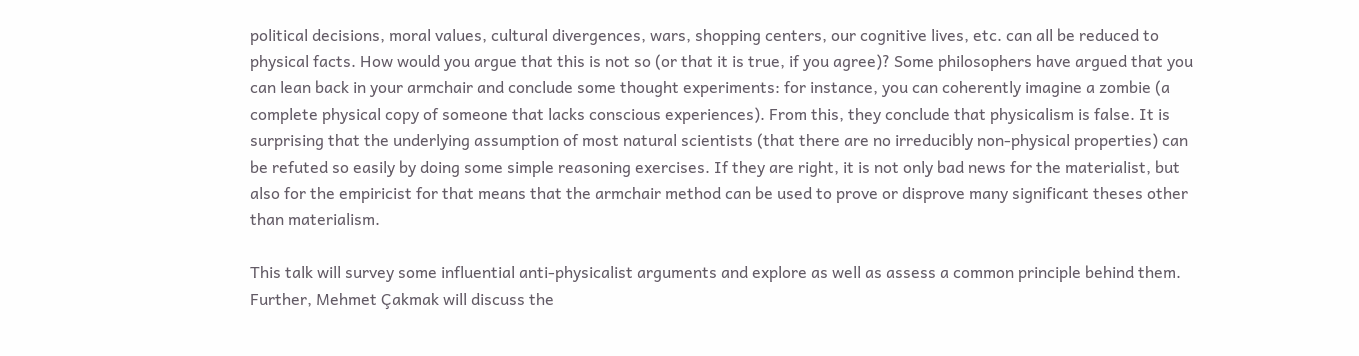political decisions, moral values, cultural divergences, wars, shopping centers, our cognitive lives, etc. can all be reduced to physical facts. How would you argue that this is not so (or that it is true, if you agree)? Some philosophers have argued that you can lean back in your armchair and conclude some thought experiments: for instance, you can coherently imagine a zombie (a complete physical copy of someone that lacks conscious experiences). From this, they conclude that physicalism is false. It is surprising that the underlying assumption of most natural scientists (that there are no irreducibly non-physical properties) can be refuted so easily by doing some simple reasoning exercises. If they are right, it is not only bad news for the materialist, but also for the empiricist for that means that the armchair method can be used to prove or disprove many significant theses other than materialism.

This talk will survey some influential anti-physicalist arguments and explore as well as assess a common principle behind them. Further, Mehmet Çakmak will discuss the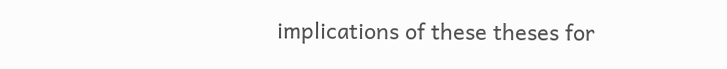implications of these theses for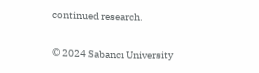continued research.

© 2024 Sabancı University